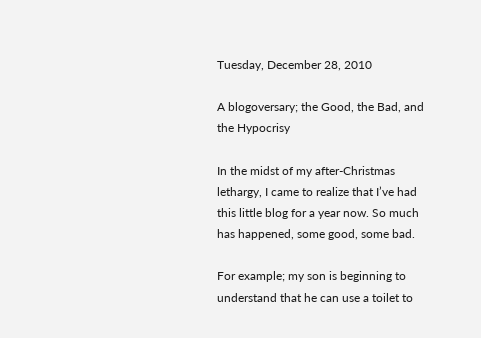Tuesday, December 28, 2010

A blogoversary; the Good, the Bad, and the Hypocrisy

In the midst of my after-Christmas lethargy, I came to realize that I’ve had this little blog for a year now. So much has happened, some good, some bad.

For example; my son is beginning to understand that he can use a toilet to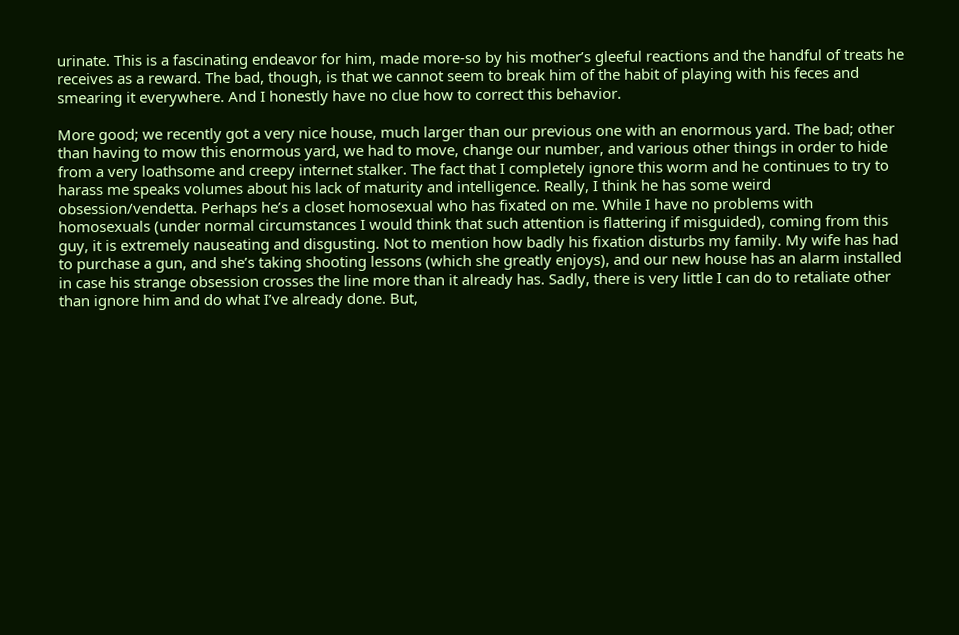urinate. This is a fascinating endeavor for him, made more-so by his mother’s gleeful reactions and the handful of treats he receives as a reward. The bad, though, is that we cannot seem to break him of the habit of playing with his feces and smearing it everywhere. And I honestly have no clue how to correct this behavior.

More good; we recently got a very nice house, much larger than our previous one with an enormous yard. The bad; other than having to mow this enormous yard, we had to move, change our number, and various other things in order to hide from a very loathsome and creepy internet stalker. The fact that I completely ignore this worm and he continues to try to harass me speaks volumes about his lack of maturity and intelligence. Really, I think he has some weird obsession/vendetta. Perhaps he’s a closet homosexual who has fixated on me. While I have no problems with homosexuals (under normal circumstances I would think that such attention is flattering if misguided), coming from this guy, it is extremely nauseating and disgusting. Not to mention how badly his fixation disturbs my family. My wife has had to purchase a gun, and she’s taking shooting lessons (which she greatly enjoys), and our new house has an alarm installed in case his strange obsession crosses the line more than it already has. Sadly, there is very little I can do to retaliate other than ignore him and do what I’ve already done. But,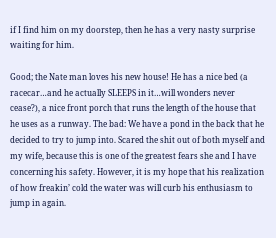if I find him on my doorstep, then he has a very nasty surprise waiting for him.

Good; the Nate man loves his new house! He has a nice bed (a racecar…and he actually SLEEPS in it…will wonders never cease?), a nice front porch that runs the length of the house that he uses as a runway. The bad: We have a pond in the back that he decided to try to jump into. Scared the shit out of both myself and my wife, because this is one of the greatest fears she and I have concerning his safety. However, it is my hope that his realization of how freakin’ cold the water was will curb his enthusiasm to jump in again.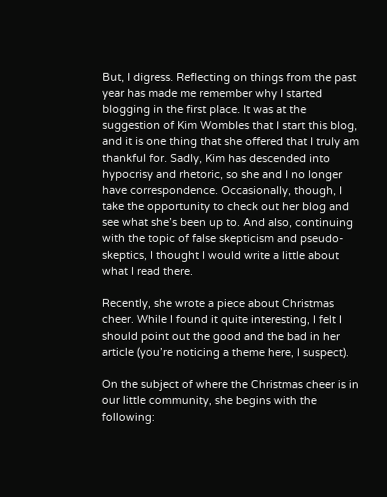But, I digress. Reflecting on things from the past year has made me remember why I started blogging in the first place. It was at the suggestion of Kim Wombles that I start this blog, and it is one thing that she offered that I truly am thankful for. Sadly, Kim has descended into hypocrisy and rhetoric, so she and I no longer have correspondence. Occasionally, though, I take the opportunity to check out her blog and see what she’s been up to. And also, continuing with the topic of false skepticism and pseudo-skeptics, I thought I would write a little about what I read there.

Recently, she wrote a piece about Christmas cheer. While I found it quite interesting, I felt I should point out the good and the bad in her article (you’re noticing a theme here, I suspect).

On the subject of where the Christmas cheer is in our little community, she begins with the following: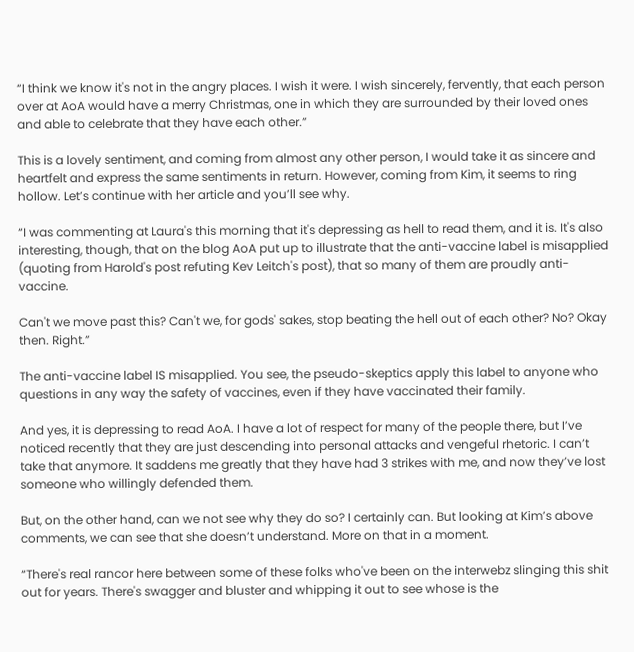“I think we know it's not in the angry places. I wish it were. I wish sincerely, fervently, that each person over at AoA would have a merry Christmas, one in which they are surrounded by their loved ones and able to celebrate that they have each other.”

This is a lovely sentiment, and coming from almost any other person, I would take it as sincere and heartfelt and express the same sentiments in return. However, coming from Kim, it seems to ring hollow. Let’s continue with her article and you’ll see why.

“I was commenting at Laura's this morning that it's depressing as hell to read them, and it is. It's also interesting, though, that on the blog AoA put up to illustrate that the anti-vaccine label is misapplied (quoting from Harold's post refuting Kev Leitch's post), that so many of them are proudly anti-vaccine.

Can't we move past this? Can't we, for gods' sakes, stop beating the hell out of each other? No? Okay then. Right.”

The anti-vaccine label IS misapplied. You see, the pseudo-skeptics apply this label to anyone who questions in any way the safety of vaccines, even if they have vaccinated their family.

And yes, it is depressing to read AoA. I have a lot of respect for many of the people there, but I’ve noticed recently that they are just descending into personal attacks and vengeful rhetoric. I can’t take that anymore. It saddens me greatly that they have had 3 strikes with me, and now they’ve lost someone who willingly defended them.

But, on the other hand, can we not see why they do so? I certainly can. But looking at Kim’s above comments, we can see that she doesn’t understand. More on that in a moment.

“There's real rancor here between some of these folks who've been on the interwebz slinging this shit out for years. There's swagger and bluster and whipping it out to see whose is the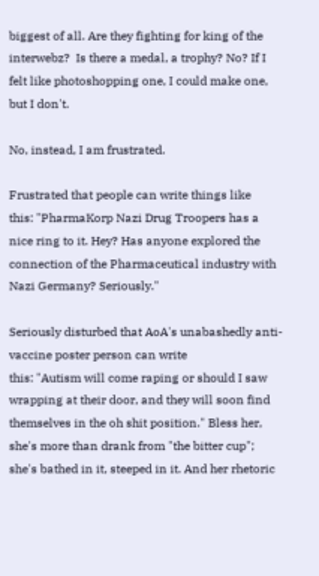biggest of all. Are they fighting for king of the interwebz?  Is there a medal, a trophy? No? If I felt like photoshopping one, I could make one, but I don't.

No, instead, I am frustrated.

Frustrated that people can write things like
this: "PharmaKorp Nazi Drug Troopers has a nice ring to it. Hey? Has anyone explored the connection of the Pharmaceutical industry with Nazi Germany? Seriously."

Seriously disturbed that AoA's unabashedly anti-vaccine poster person can write
this: "Autism will come raping or should I saw wrapping at their door, and they will soon find themselves in the oh shit position." Bless her, she's more than drank from "the bitter cup"; she's bathed in it, steeped in it. And her rhetoric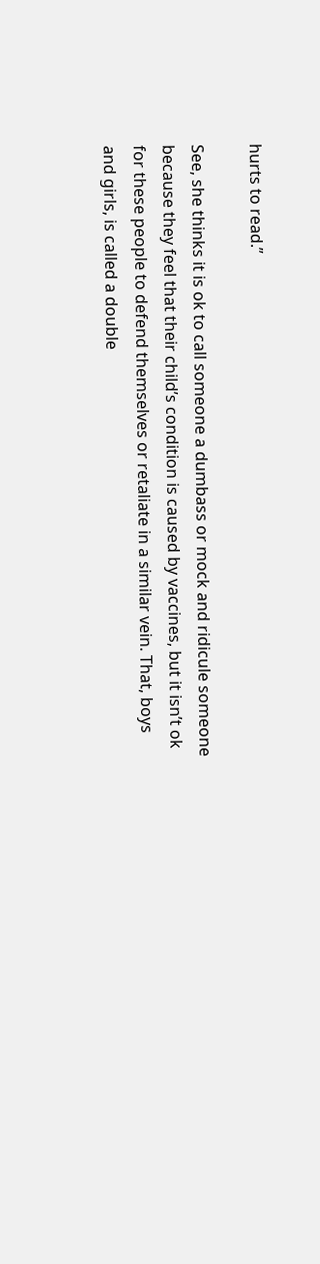hurts to read.”

See, she thinks it is ok to call someone a dumbass or mock and ridicule someone because they feel that their child’s condition is caused by vaccines, but it isn’t ok for these people to defend themselves or retaliate in a similar vein. That, boys and girls, is called a double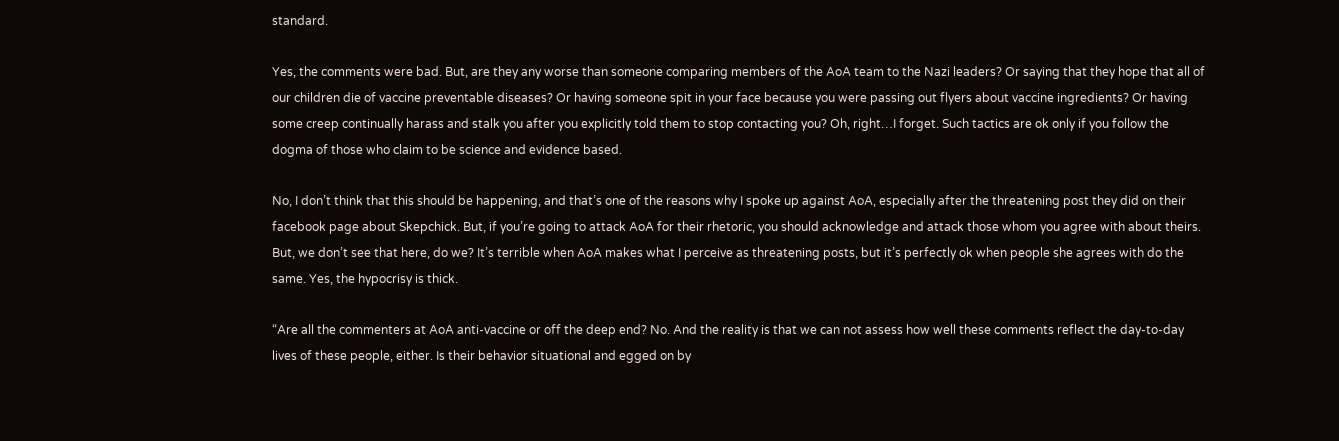standard.

Yes, the comments were bad. But, are they any worse than someone comparing members of the AoA team to the Nazi leaders? Or saying that they hope that all of our children die of vaccine preventable diseases? Or having someone spit in your face because you were passing out flyers about vaccine ingredients? Or having some creep continually harass and stalk you after you explicitly told them to stop contacting you? Oh, right…I forget. Such tactics are ok only if you follow the dogma of those who claim to be science and evidence based.

No, I don’t think that this should be happening, and that’s one of the reasons why I spoke up against AoA, especially after the threatening post they did on their facebook page about Skepchick. But, if you’re going to attack AoA for their rhetoric, you should acknowledge and attack those whom you agree with about theirs. But, we don’t see that here, do we? It’s terrible when AoA makes what I perceive as threatening posts, but it’s perfectly ok when people she agrees with do the same. Yes, the hypocrisy is thick.

“Are all the commenters at AoA anti-vaccine or off the deep end? No. And the reality is that we can not assess how well these comments reflect the day-to-day lives of these people, either. Is their behavior situational and egged on by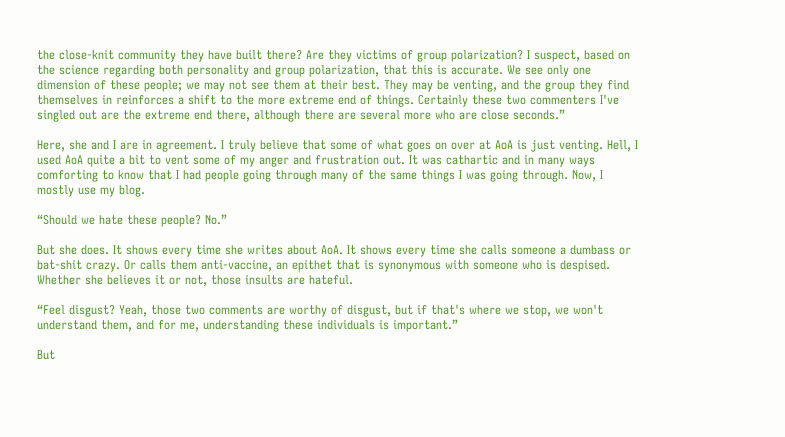the close-knit community they have built there? Are they victims of group polarization? I suspect, based on the science regarding both personality and group polarization, that this is accurate. We see only one dimension of these people; we may not see them at their best. They may be venting, and the group they find themselves in reinforces a shift to the more extreme end of things. Certainly these two commenters I've singled out are the extreme end there, although there are several more who are close seconds.”

Here, she and I are in agreement. I truly believe that some of what goes on over at AoA is just venting. Hell, I used AoA quite a bit to vent some of my anger and frustration out. It was cathartic and in many ways comforting to know that I had people going through many of the same things I was going through. Now, I mostly use my blog.

“Should we hate these people? No.”

But she does. It shows every time she writes about AoA. It shows every time she calls someone a dumbass or bat-shit crazy. Or calls them anti-vaccine, an epithet that is synonymous with someone who is despised. Whether she believes it or not, those insults are hateful.

“Feel disgust? Yeah, those two comments are worthy of disgust, but if that's where we stop, we won't understand them, and for me, understanding these individuals is important.”

But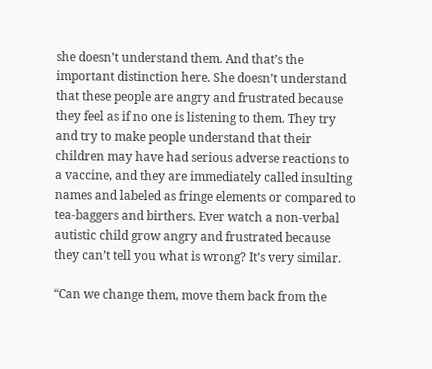she doesn’t understand them. And that’s the important distinction here. She doesn’t understand that these people are angry and frustrated because they feel as if no one is listening to them. They try and try to make people understand that their children may have had serious adverse reactions to a vaccine, and they are immediately called insulting names and labeled as fringe elements or compared to tea-baggers and birthers. Ever watch a non-verbal autistic child grow angry and frustrated because they can’t tell you what is wrong? It’s very similar.

“Can we change them, move them back from the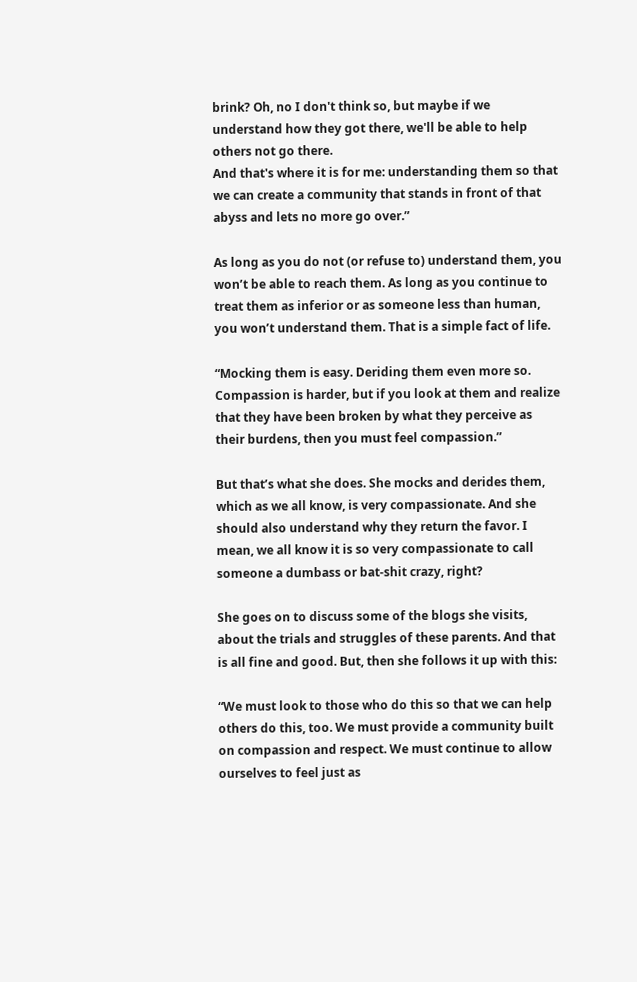brink? Oh, no I don't think so, but maybe if we understand how they got there, we'll be able to help others not go there.
And that's where it is for me: understanding them so that we can create a community that stands in front of that abyss and lets no more go over.”

As long as you do not (or refuse to) understand them, you won’t be able to reach them. As long as you continue to treat them as inferior or as someone less than human, you won’t understand them. That is a simple fact of life.

“Mocking them is easy. Deriding them even more so. Compassion is harder, but if you look at them and realize that they have been broken by what they perceive as their burdens, then you must feel compassion.”

But that’s what she does. She mocks and derides them, which as we all know, is very compassionate. And she should also understand why they return the favor. I mean, we all know it is so very compassionate to call someone a dumbass or bat-shit crazy, right?

She goes on to discuss some of the blogs she visits, about the trials and struggles of these parents. And that is all fine and good. But, then she follows it up with this:

“We must look to those who do this so that we can help others do this, too. We must provide a community built on compassion and respect. We must continue to allow ourselves to feel just as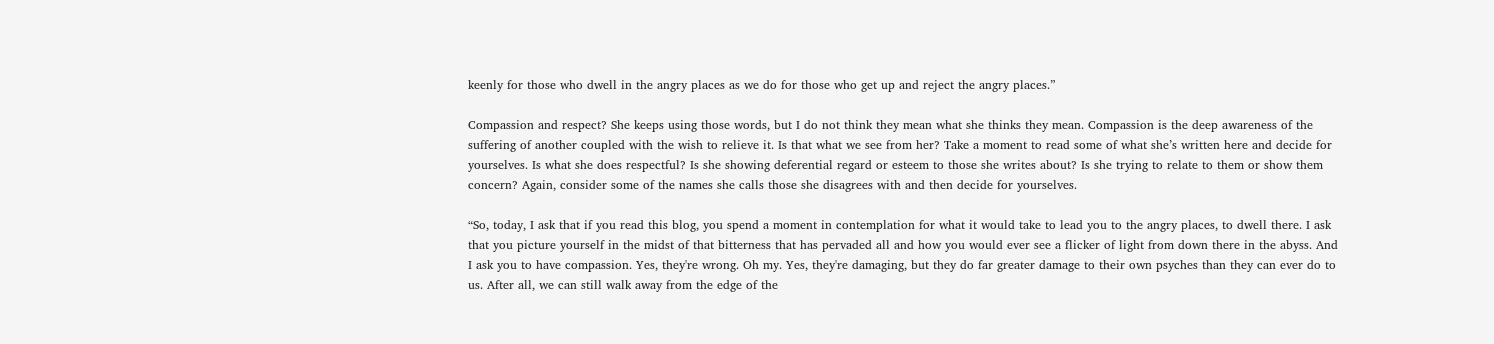keenly for those who dwell in the angry places as we do for those who get up and reject the angry places.”

Compassion and respect? She keeps using those words, but I do not think they mean what she thinks they mean. Compassion is the deep awareness of the suffering of another coupled with the wish to relieve it. Is that what we see from her? Take a moment to read some of what she’s written here and decide for yourselves. Is what she does respectful? Is she showing deferential regard or esteem to those she writes about? Is she trying to relate to them or show them concern? Again, consider some of the names she calls those she disagrees with and then decide for yourselves.

“So, today, I ask that if you read this blog, you spend a moment in contemplation for what it would take to lead you to the angry places, to dwell there. I ask that you picture yourself in the midst of that bitterness that has pervaded all and how you would ever see a flicker of light from down there in the abyss. And I ask you to have compassion. Yes, they're wrong. Oh my. Yes, they're damaging, but they do far greater damage to their own psyches than they can ever do to us. After all, we can still walk away from the edge of the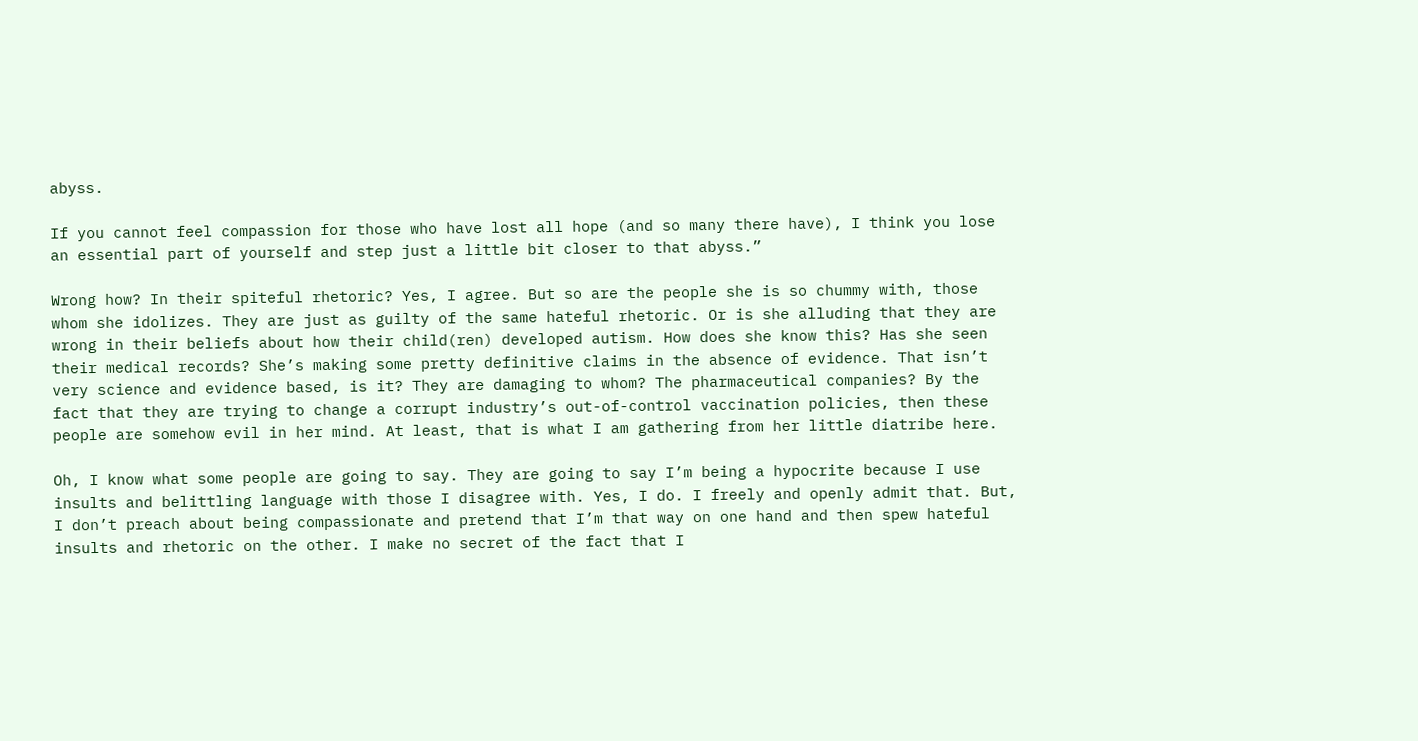abyss.

If you cannot feel compassion for those who have lost all hope (and so many there have), I think you lose an essential part of yourself and step just a little bit closer to that abyss.”

Wrong how? In their spiteful rhetoric? Yes, I agree. But so are the people she is so chummy with, those whom she idolizes. They are just as guilty of the same hateful rhetoric. Or is she alluding that they are wrong in their beliefs about how their child(ren) developed autism. How does she know this? Has she seen their medical records? She’s making some pretty definitive claims in the absence of evidence. That isn’t very science and evidence based, is it? They are damaging to whom? The pharmaceutical companies? By the fact that they are trying to change a corrupt industry’s out-of-control vaccination policies, then these people are somehow evil in her mind. At least, that is what I am gathering from her little diatribe here.

Oh, I know what some people are going to say. They are going to say I’m being a hypocrite because I use insults and belittling language with those I disagree with. Yes, I do. I freely and openly admit that. But, I don’t preach about being compassionate and pretend that I’m that way on one hand and then spew hateful insults and rhetoric on the other. I make no secret of the fact that I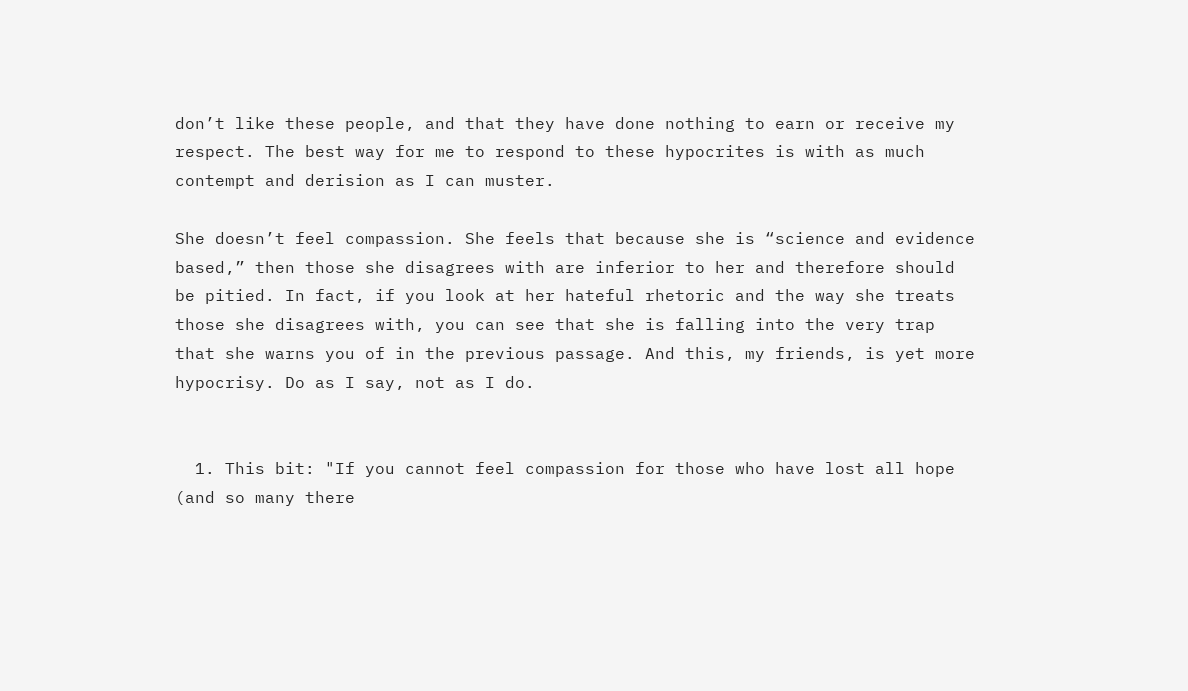don’t like these people, and that they have done nothing to earn or receive my respect. The best way for me to respond to these hypocrites is with as much contempt and derision as I can muster.

She doesn’t feel compassion. She feels that because she is “science and evidence based,” then those she disagrees with are inferior to her and therefore should be pitied. In fact, if you look at her hateful rhetoric and the way she treats those she disagrees with, you can see that she is falling into the very trap that she warns you of in the previous passage. And this, my friends, is yet more hypocrisy. Do as I say, not as I do.


  1. This bit: "If you cannot feel compassion for those who have lost all hope (and so many there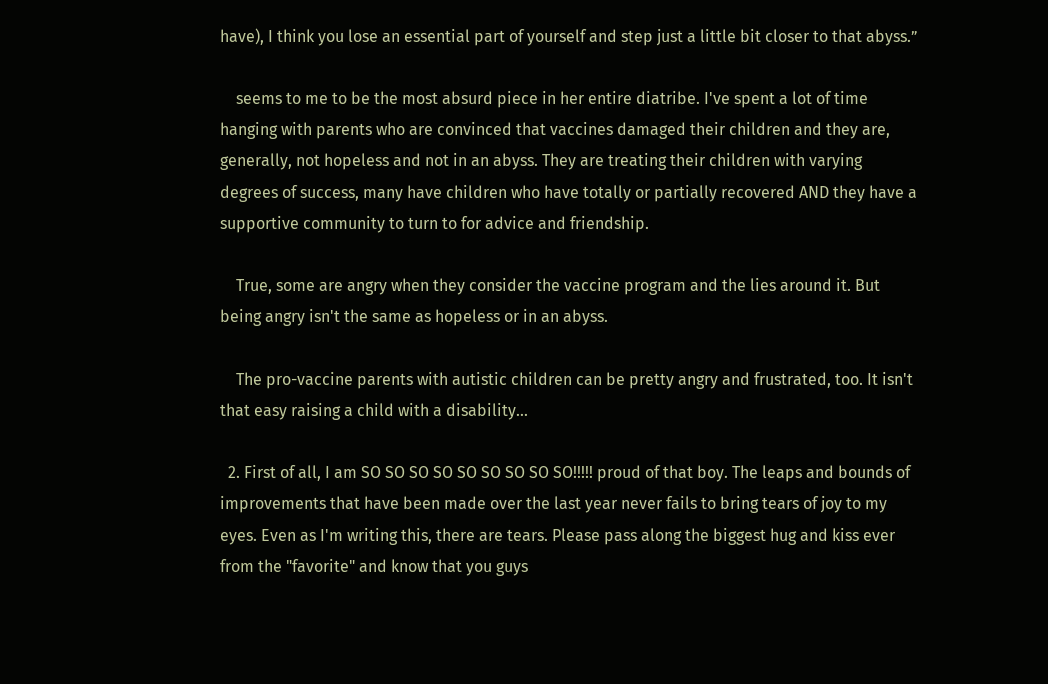have), I think you lose an essential part of yourself and step just a little bit closer to that abyss.”

    seems to me to be the most absurd piece in her entire diatribe. I've spent a lot of time hanging with parents who are convinced that vaccines damaged their children and they are, generally, not hopeless and not in an abyss. They are treating their children with varying degrees of success, many have children who have totally or partially recovered AND they have a supportive community to turn to for advice and friendship.

    True, some are angry when they consider the vaccine program and the lies around it. But being angry isn't the same as hopeless or in an abyss.

    The pro-vaccine parents with autistic children can be pretty angry and frustrated, too. It isn't that easy raising a child with a disability...

  2. First of all, I am SO SO SO SO SO SO SO SO SO!!!!! proud of that boy. The leaps and bounds of improvements that have been made over the last year never fails to bring tears of joy to my eyes. Even as I'm writing this, there are tears. Please pass along the biggest hug and kiss ever from the "favorite" and know that you guys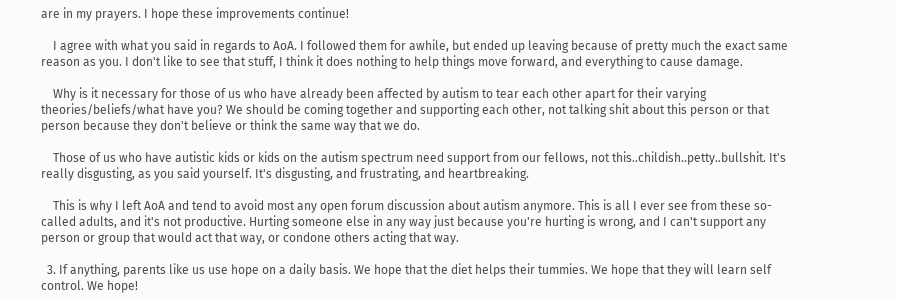are in my prayers. I hope these improvements continue!

    I agree with what you said in regards to AoA. I followed them for awhile, but ended up leaving because of pretty much the exact same reason as you. I don't like to see that stuff, I think it does nothing to help things move forward, and everything to cause damage.

    Why is it necessary for those of us who have already been affected by autism to tear each other apart for their varying theories/beliefs/what have you? We should be coming together and supporting each other, not talking shit about this person or that person because they don't believe or think the same way that we do.

    Those of us who have autistic kids or kids on the autism spectrum need support from our fellows, not this..childish..petty..bullshit. It's really disgusting, as you said yourself. It's disgusting, and frustrating, and heartbreaking.

    This is why I left AoA and tend to avoid most any open forum discussion about autism anymore. This is all I ever see from these so-called adults, and it's not productive. Hurting someone else in any way just because you're hurting is wrong, and I can't support any person or group that would act that way, or condone others acting that way.

  3. If anything, parents like us use hope on a daily basis. We hope that the diet helps their tummies. We hope that they will learn self control. We hope!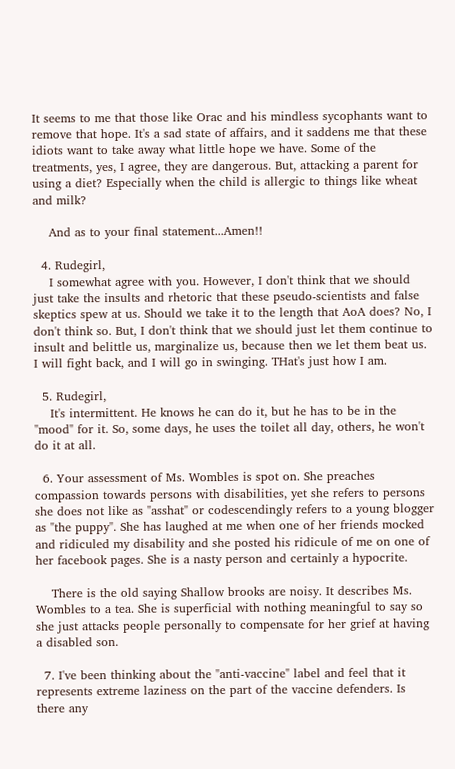It seems to me that those like Orac and his mindless sycophants want to remove that hope. It's a sad state of affairs, and it saddens me that these idiots want to take away what little hope we have. Some of the treatments, yes, I agree, they are dangerous. But, attacking a parent for using a diet? Especially when the child is allergic to things like wheat and milk?

    And as to your final statement...Amen!!

  4. Rudegirl,
    I somewhat agree with you. However, I don't think that we should just take the insults and rhetoric that these pseudo-scientists and false skeptics spew at us. Should we take it to the length that AoA does? No, I don't think so. But, I don't think that we should just let them continue to insult and belittle us, marginalize us, because then we let them beat us. I will fight back, and I will go in swinging. THat's just how I am.

  5. Rudegirl,
    It's intermittent. He knows he can do it, but he has to be in the "mood" for it. So, some days, he uses the toilet all day, others, he won't do it at all.

  6. Your assessment of Ms. Wombles is spot on. She preaches compassion towards persons with disabilities, yet she refers to persons she does not like as "asshat" or codescendingly refers to a young blogger as "the puppy". She has laughed at me when one of her friends mocked and ridiculed my disability and she posted his ridicule of me on one of her facebook pages. She is a nasty person and certainly a hypocrite.

    There is the old saying Shallow brooks are noisy. It describes Ms. Wombles to a tea. She is superficial with nothing meaningful to say so she just attacks people personally to compensate for her grief at having a disabled son.

  7. I've been thinking about the "anti-vaccine" label and feel that it represents extreme laziness on the part of the vaccine defenders. Is there any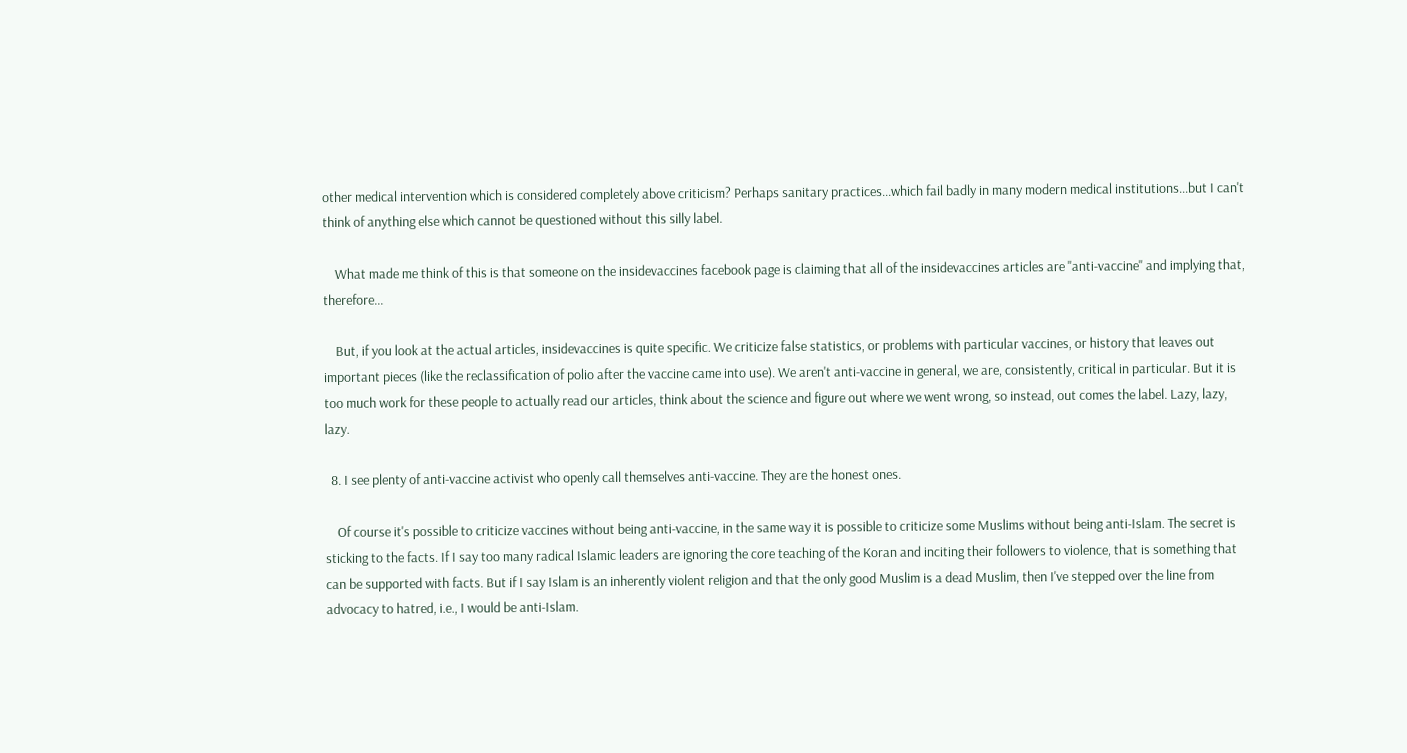other medical intervention which is considered completely above criticism? Perhaps sanitary practices...which fail badly in many modern medical institutions...but I can't think of anything else which cannot be questioned without this silly label.

    What made me think of this is that someone on the insidevaccines facebook page is claiming that all of the insidevaccines articles are "anti-vaccine" and implying that, therefore...

    But, if you look at the actual articles, insidevaccines is quite specific. We criticize false statistics, or problems with particular vaccines, or history that leaves out important pieces (like the reclassification of polio after the vaccine came into use). We aren't anti-vaccine in general, we are, consistently, critical in particular. But it is too much work for these people to actually read our articles, think about the science and figure out where we went wrong, so instead, out comes the label. Lazy, lazy, lazy.

  8. I see plenty of anti-vaccine activist who openly call themselves anti-vaccine. They are the honest ones.

    Of course it's possible to criticize vaccines without being anti-vaccine, in the same way it is possible to criticize some Muslims without being anti-Islam. The secret is sticking to the facts. If I say too many radical Islamic leaders are ignoring the core teaching of the Koran and inciting their followers to violence, that is something that can be supported with facts. But if I say Islam is an inherently violent religion and that the only good Muslim is a dead Muslim, then I've stepped over the line from advocacy to hatred, i.e., I would be anti-Islam.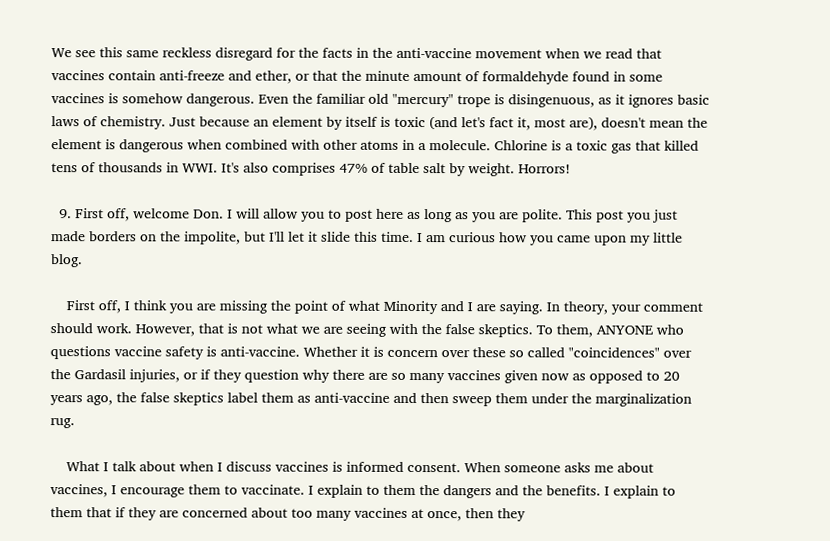We see this same reckless disregard for the facts in the anti-vaccine movement when we read that vaccines contain anti-freeze and ether, or that the minute amount of formaldehyde found in some vaccines is somehow dangerous. Even the familiar old "mercury" trope is disingenuous, as it ignores basic laws of chemistry. Just because an element by itself is toxic (and let's fact it, most are), doesn't mean the element is dangerous when combined with other atoms in a molecule. Chlorine is a toxic gas that killed tens of thousands in WWI. It's also comprises 47% of table salt by weight. Horrors!

  9. First off, welcome Don. I will allow you to post here as long as you are polite. This post you just made borders on the impolite, but I'll let it slide this time. I am curious how you came upon my little blog.

    First off, I think you are missing the point of what Minority and I are saying. In theory, your comment should work. However, that is not what we are seeing with the false skeptics. To them, ANYONE who questions vaccine safety is anti-vaccine. Whether it is concern over these so called "coincidences" over the Gardasil injuries, or if they question why there are so many vaccines given now as opposed to 20 years ago, the false skeptics label them as anti-vaccine and then sweep them under the marginalization rug.

    What I talk about when I discuss vaccines is informed consent. When someone asks me about vaccines, I encourage them to vaccinate. I explain to them the dangers and the benefits. I explain to them that if they are concerned about too many vaccines at once, then they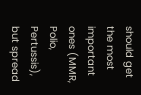should get the most important ones (MMR, Polio, Pertussis), but spread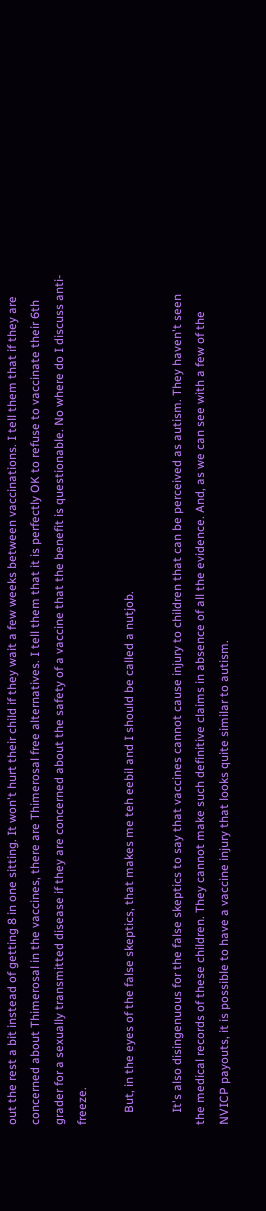out the rest a bit instead of getting 8 in one sitting. It won't hurt their child if they wait a few weeks between vaccinations. I tell them that if they are concerned about Thimerosal in the vaccines, there are Thimerosal free alternatives. I tell them that it is perfectly OK to refuse to vaccinate their 6th grader for a sexually transmitted disease if they are concerned about the safety of a vaccine that the benefit is questionable. No where do I discuss anti-freeze.

    But, in the eyes of the false skeptics, that makes me teh eebil and I should be called a nutjob.

    It's also disingenuous for the false skeptics to say that vaccines cannot cause injury to children that can be perceived as autism. They haven't seen the medical records of these children. They cannot make such definitive claims in absence of all the evidence. And, as we can see with a few of the NVICP payouts, it is possible to have a vaccine injury that looks quite similar to autism.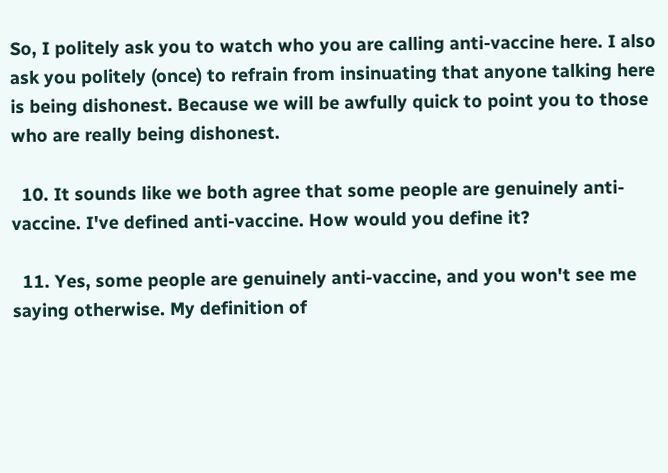So, I politely ask you to watch who you are calling anti-vaccine here. I also ask you politely (once) to refrain from insinuating that anyone talking here is being dishonest. Because we will be awfully quick to point you to those who are really being dishonest.

  10. It sounds like we both agree that some people are genuinely anti-vaccine. I've defined anti-vaccine. How would you define it?

  11. Yes, some people are genuinely anti-vaccine, and you won't see me saying otherwise. My definition of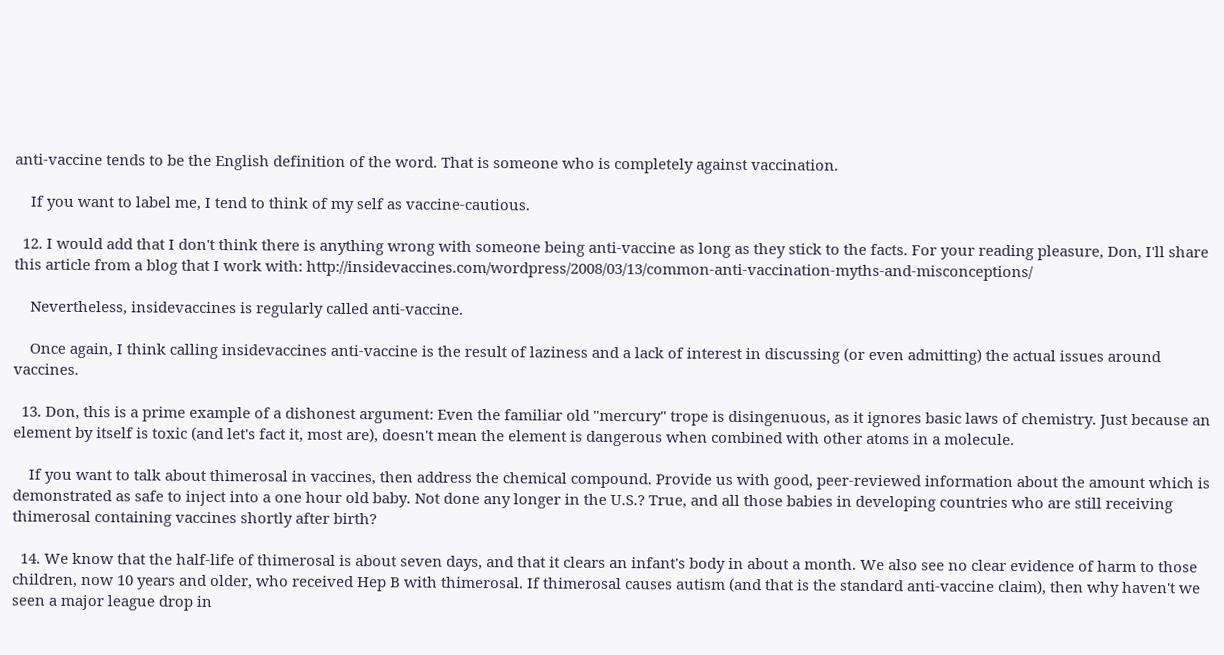anti-vaccine tends to be the English definition of the word. That is someone who is completely against vaccination.

    If you want to label me, I tend to think of my self as vaccine-cautious.

  12. I would add that I don't think there is anything wrong with someone being anti-vaccine as long as they stick to the facts. For your reading pleasure, Don, I'll share this article from a blog that I work with: http://insidevaccines.com/wordpress/2008/03/13/common-anti-vaccination-myths-and-misconceptions/

    Nevertheless, insidevaccines is regularly called anti-vaccine.

    Once again, I think calling insidevaccines anti-vaccine is the result of laziness and a lack of interest in discussing (or even admitting) the actual issues around vaccines.

  13. Don, this is a prime example of a dishonest argument: Even the familiar old "mercury" trope is disingenuous, as it ignores basic laws of chemistry. Just because an element by itself is toxic (and let's fact it, most are), doesn't mean the element is dangerous when combined with other atoms in a molecule.

    If you want to talk about thimerosal in vaccines, then address the chemical compound. Provide us with good, peer-reviewed information about the amount which is demonstrated as safe to inject into a one hour old baby. Not done any longer in the U.S.? True, and all those babies in developing countries who are still receiving thimerosal containing vaccines shortly after birth?

  14. We know that the half-life of thimerosal is about seven days, and that it clears an infant's body in about a month. We also see no clear evidence of harm to those children, now 10 years and older, who received Hep B with thimerosal. If thimerosal causes autism (and that is the standard anti-vaccine claim), then why haven't we seen a major league drop in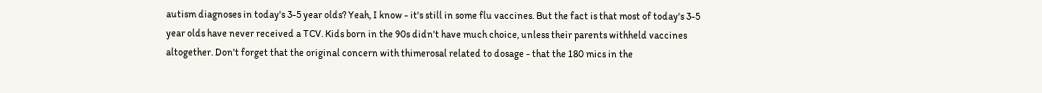autism diagnoses in today's 3-5 year olds? Yeah, I know - it's still in some flu vaccines. But the fact is that most of today's 3-5 year olds have never received a TCV. Kids born in the 90s didn't have much choice, unless their parents withheld vaccines altogether. Don't forget that the original concern with thimerosal related to dosage - that the 180 mics in the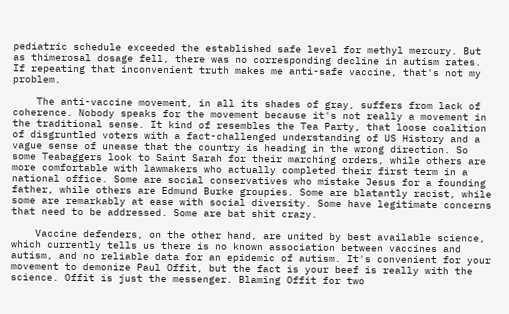pediatric schedule exceeded the established safe level for methyl mercury. But as thimerosal dosage fell, there was no corresponding decline in autism rates. If repeating that inconvenient truth makes me anti-safe vaccine, that's not my problem.

    The anti-vaccine movement, in all its shades of gray, suffers from lack of coherence. Nobody speaks for the movement because it's not really a movement in the traditional sense. It kind of resembles the Tea Party, that loose coalition of disgruntled voters with a fact-challenged understanding of US History and a vague sense of unease that the country is heading in the wrong direction. So some Teabaggers look to Saint Sarah for their marching orders, while others are more comfortable with lawmakers who actually completed their first term in a national office. Some are social conservatives who mistake Jesus for a founding father, while others are Edmund Burke groupies. Some are blatantly racist, while some are remarkably at ease with social diversity. Some have legitimate concerns that need to be addressed. Some are bat shit crazy.

    Vaccine defenders, on the other hand, are united by best available science, which currently tells us there is no known association between vaccines and autism, and no reliable data for an epidemic of autism. It's convenient for your movement to demonize Paul Offit, but the fact is your beef is really with the science. Offit is just the messenger. Blaming Offit for two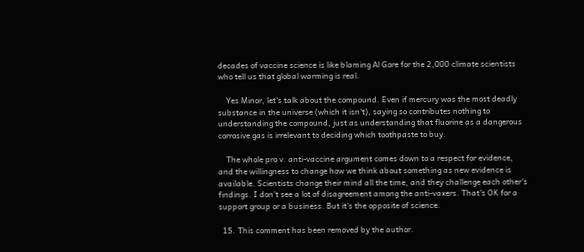decades of vaccine science is like blaming Al Gore for the 2,000 climate scientists who tell us that global warming is real.

    Yes Minor, let's talk about the compound. Even if mercury was the most deadly substance in the universe (which it isn't), saying so contributes nothing to understanding the compound, just as understanding that fluorine as a dangerous corrosive gas is irrelevant to deciding which toothpaste to buy.

    The whole pro v. anti-vaccine argument comes down to a respect for evidence, and the willingness to change how we think about something as new evidence is available. Scientists change their mind all the time, and they challenge each other's findings. I don't see a lot of disagreement among the anti-vaxers. That's OK for a support group or a business. But it's the opposite of science.

  15. This comment has been removed by the author.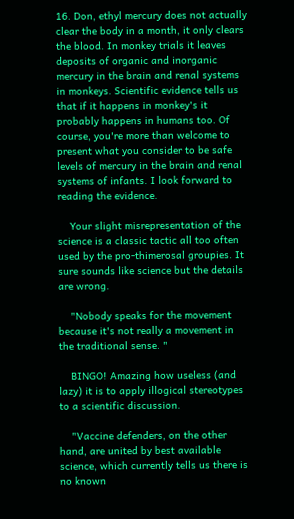16. Don, ethyl mercury does not actually clear the body in a month, it only clears the blood. In monkey trials it leaves deposits of organic and inorganic mercury in the brain and renal systems in monkeys. Scientific evidence tells us that if it happens in monkey's it probably happens in humans too. Of course, you're more than welcome to present what you consider to be safe levels of mercury in the brain and renal systems of infants. I look forward to reading the evidence.

    Your slight misrepresentation of the science is a classic tactic all too often used by the pro-thimerosal groupies. It sure sounds like science but the details are wrong.

    "Nobody speaks for the movement because it's not really a movement in the traditional sense. "

    BINGO! Amazing how useless (and lazy) it is to apply illogical stereotypes to a scientific discussion.

    "Vaccine defenders, on the other hand, are united by best available science, which currently tells us there is no known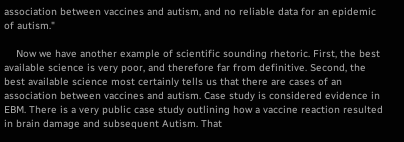association between vaccines and autism, and no reliable data for an epidemic of autism."

    Now we have another example of scientific sounding rhetoric. First, the best available science is very poor, and therefore far from definitive. Second, the best available science most certainly tells us that there are cases of an association between vaccines and autism. Case study is considered evidence in EBM. There is a very public case study outlining how a vaccine reaction resulted in brain damage and subsequent Autism. That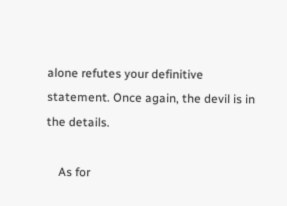alone refutes your definitive statement. Once again, the devil is in the details.

    As for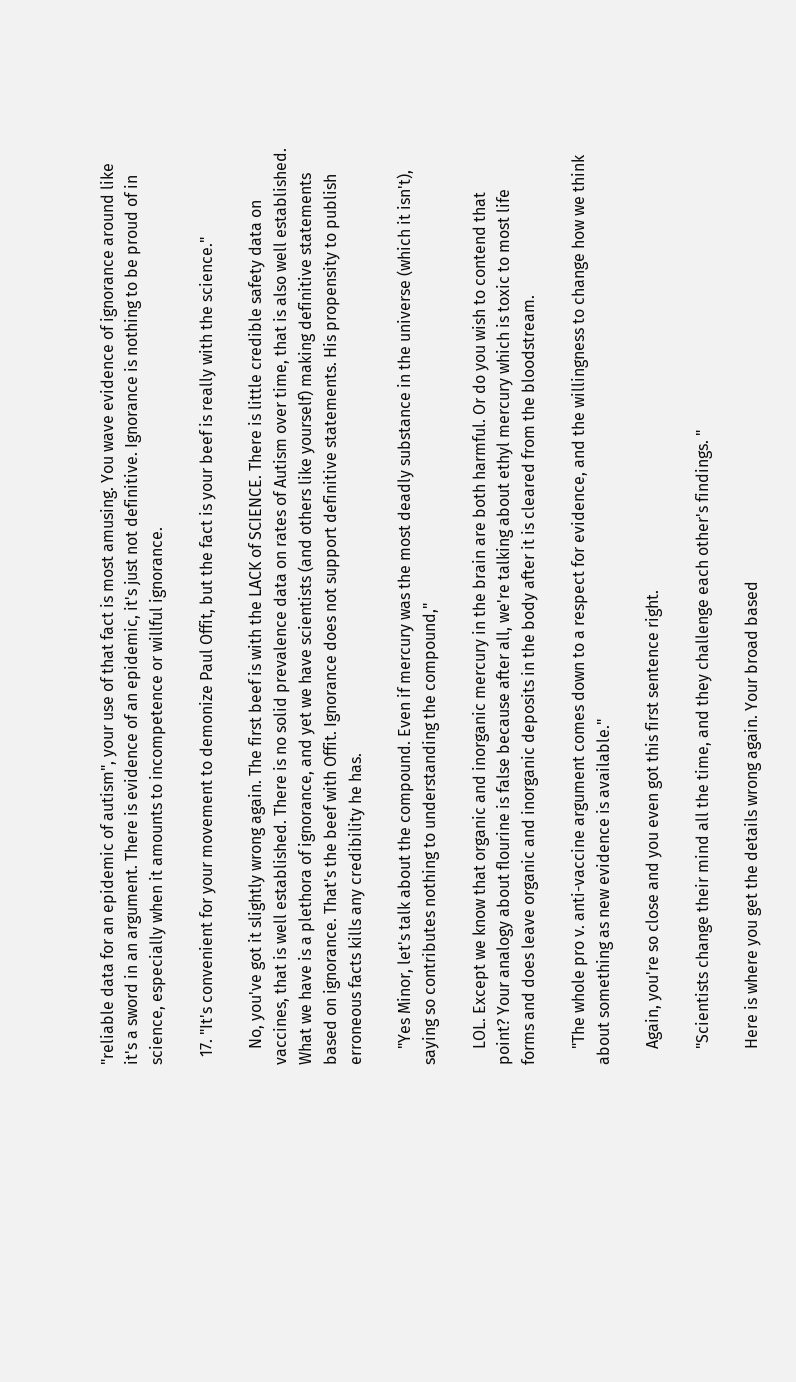"reliable data for an epidemic of autism", your use of that fact is most amusing. You wave evidence of ignorance around like it's a sword in an argument. There is evidence of an epidemic, it's just not definitive. Ignorance is nothing to be proud of in science, especially when it amounts to incompetence or willful ignorance.

  17. "It's convenient for your movement to demonize Paul Offit, but the fact is your beef is really with the science."

    No, you've got it slightly wrong again. The first beef is with the LACK of SCIENCE. There is little credible safety data on vaccines, that is well established. There is no solid prevalence data on rates of Autism over time, that is also well established. What we have is a plethora of ignorance, and yet we have scientists (and others like yourself) making definitive statements based on ignorance. That's the beef with Offit. Ignorance does not support definitive statements. His propensity to publish erroneous facts kills any credibility he has.

    "Yes Minor, let's talk about the compound. Even if mercury was the most deadly substance in the universe (which it isn't), saying so contributes nothing to understanding the compound,"

    LOL. Except we know that organic and inorganic mercury in the brain are both harmful. Or do you wish to contend that point? Your analogy about flourine is false because after all, we're talking about ethyl mercury which is toxic to most life forms and does leave organic and inorganic deposits in the body after it is cleared from the bloodstream.

    "The whole pro v. anti-vaccine argument comes down to a respect for evidence, and the willingness to change how we think about something as new evidence is available."

    Again, you're so close and you even got this first sentence right.

    "Scientists change their mind all the time, and they challenge each other's findings. "

    Here is where you get the details wrong again. Your broad based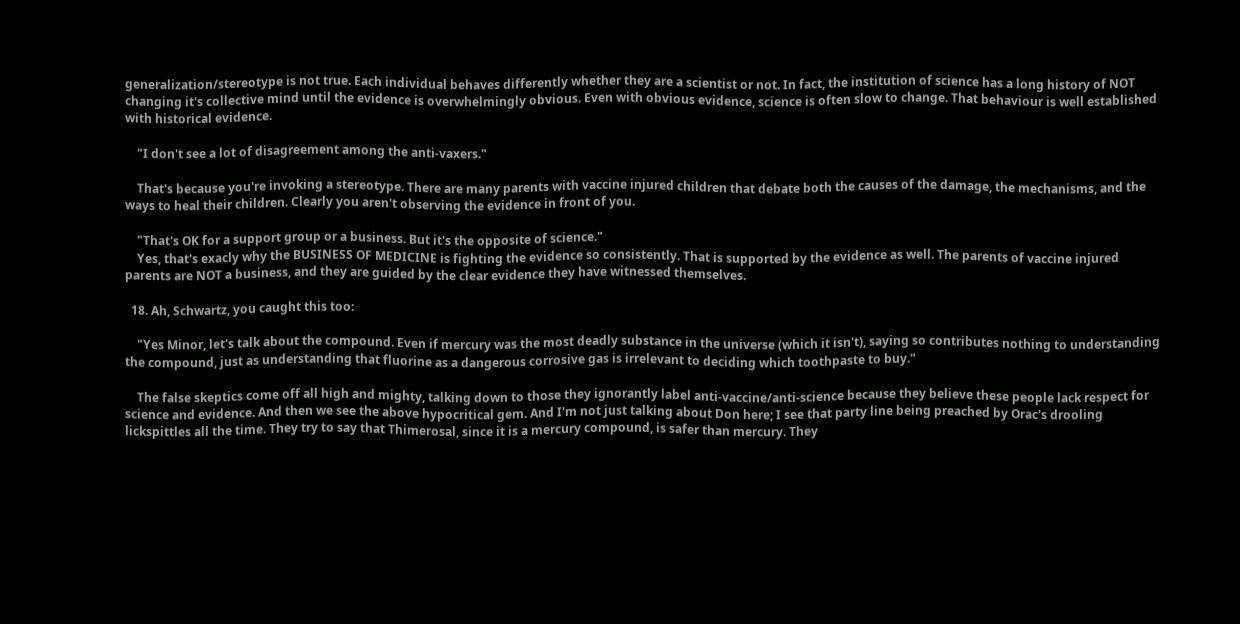generalization/stereotype is not true. Each individual behaves differently whether they are a scientist or not. In fact, the institution of science has a long history of NOT changing it's collective mind until the evidence is overwhelmingly obvious. Even with obvious evidence, science is often slow to change. That behaviour is well established with historical evidence.

    "I don't see a lot of disagreement among the anti-vaxers."

    That's because you're invoking a stereotype. There are many parents with vaccine injured children that debate both the causes of the damage, the mechanisms, and the ways to heal their children. Clearly you aren't observing the evidence in front of you.

    "That's OK for a support group or a business. But it's the opposite of science."
    Yes, that's exacly why the BUSINESS OF MEDICINE is fighting the evidence so consistently. That is supported by the evidence as well. The parents of vaccine injured parents are NOT a business, and they are guided by the clear evidence they have witnessed themselves.

  18. Ah, Schwartz, you caught this too:

    "Yes Minor, let's talk about the compound. Even if mercury was the most deadly substance in the universe (which it isn't), saying so contributes nothing to understanding the compound, just as understanding that fluorine as a dangerous corrosive gas is irrelevant to deciding which toothpaste to buy."

    The false skeptics come off all high and mighty, talking down to those they ignorantly label anti-vaccine/anti-science because they believe these people lack respect for science and evidence. And then we see the above hypocritical gem. And I'm not just talking about Don here; I see that party line being preached by Orac's drooling lickspittles all the time. They try to say that Thimerosal, since it is a mercury compound, is safer than mercury. They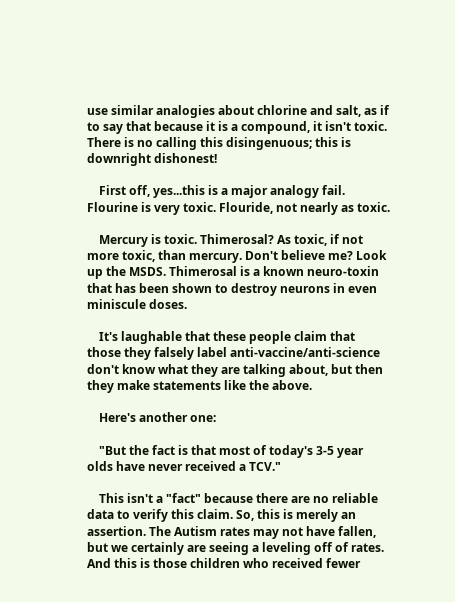use similar analogies about chlorine and salt, as if to say that because it is a compound, it isn't toxic. There is no calling this disingenuous; this is downright dishonest!

    First off, yes...this is a major analogy fail. Flourine is very toxic. Flouride, not nearly as toxic.

    Mercury is toxic. Thimerosal? As toxic, if not more toxic, than mercury. Don't believe me? Look up the MSDS. Thimerosal is a known neuro-toxin that has been shown to destroy neurons in even miniscule doses.

    It's laughable that these people claim that those they falsely label anti-vaccine/anti-science don't know what they are talking about, but then they make statements like the above.

    Here's another one:

    "But the fact is that most of today's 3-5 year olds have never received a TCV."

    This isn't a "fact" because there are no reliable data to verify this claim. So, this is merely an assertion. The Autism rates may not have fallen, but we certainly are seeing a leveling off of rates. And this is those children who received fewer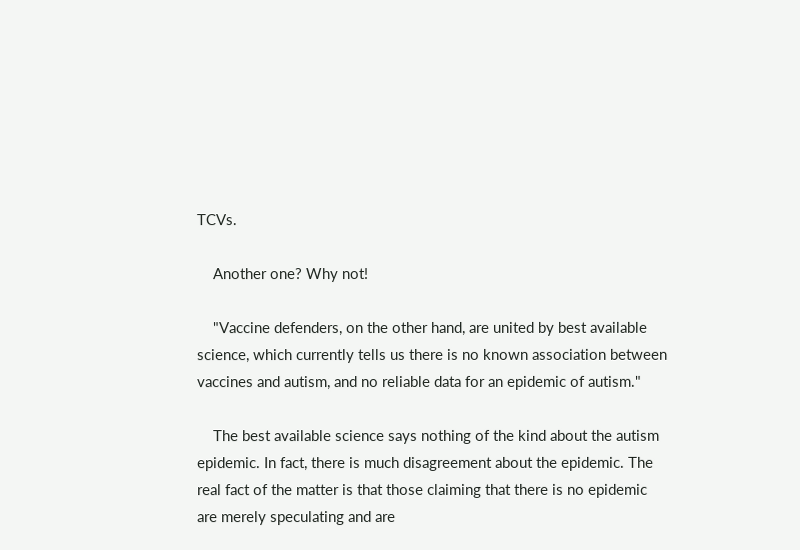TCVs.

    Another one? Why not!

    "Vaccine defenders, on the other hand, are united by best available science, which currently tells us there is no known association between vaccines and autism, and no reliable data for an epidemic of autism."

    The best available science says nothing of the kind about the autism epidemic. In fact, there is much disagreement about the epidemic. The real fact of the matter is that those claiming that there is no epidemic are merely speculating and are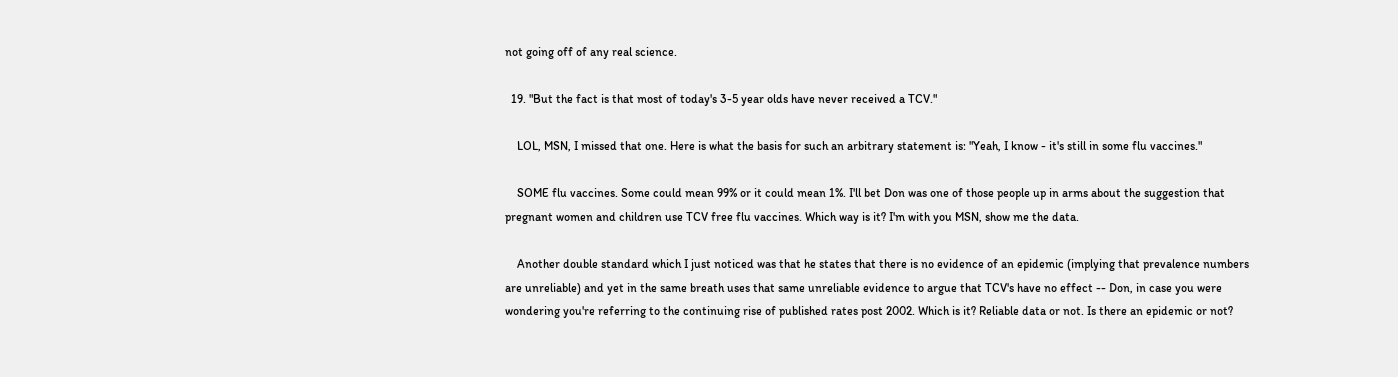not going off of any real science.

  19. "But the fact is that most of today's 3-5 year olds have never received a TCV."

    LOL, MSN, I missed that one. Here is what the basis for such an arbitrary statement is: "Yeah, I know - it's still in some flu vaccines."

    SOME flu vaccines. Some could mean 99% or it could mean 1%. I'll bet Don was one of those people up in arms about the suggestion that pregnant women and children use TCV free flu vaccines. Which way is it? I'm with you MSN, show me the data.

    Another double standard which I just noticed was that he states that there is no evidence of an epidemic (implying that prevalence numbers are unreliable) and yet in the same breath uses that same unreliable evidence to argue that TCV's have no effect -- Don, in case you were wondering you're referring to the continuing rise of published rates post 2002. Which is it? Reliable data or not. Is there an epidemic or not?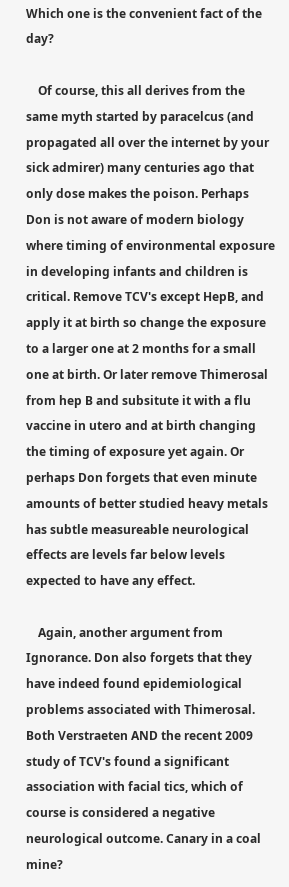Which one is the convenient fact of the day?

    Of course, this all derives from the same myth started by paracelcus (and propagated all over the internet by your sick admirer) many centuries ago that only dose makes the poison. Perhaps Don is not aware of modern biology where timing of environmental exposure in developing infants and children is critical. Remove TCV's except HepB, and apply it at birth so change the exposure to a larger one at 2 months for a small one at birth. Or later remove Thimerosal from hep B and subsitute it with a flu vaccine in utero and at birth changing the timing of exposure yet again. Or perhaps Don forgets that even minute amounts of better studied heavy metals has subtle measureable neurological effects are levels far below levels expected to have any effect.

    Again, another argument from Ignorance. Don also forgets that they have indeed found epidemiological problems associated with Thimerosal. Both Verstraeten AND the recent 2009 study of TCV's found a significant association with facial tics, which of course is considered a negative neurological outcome. Canary in a coal mine?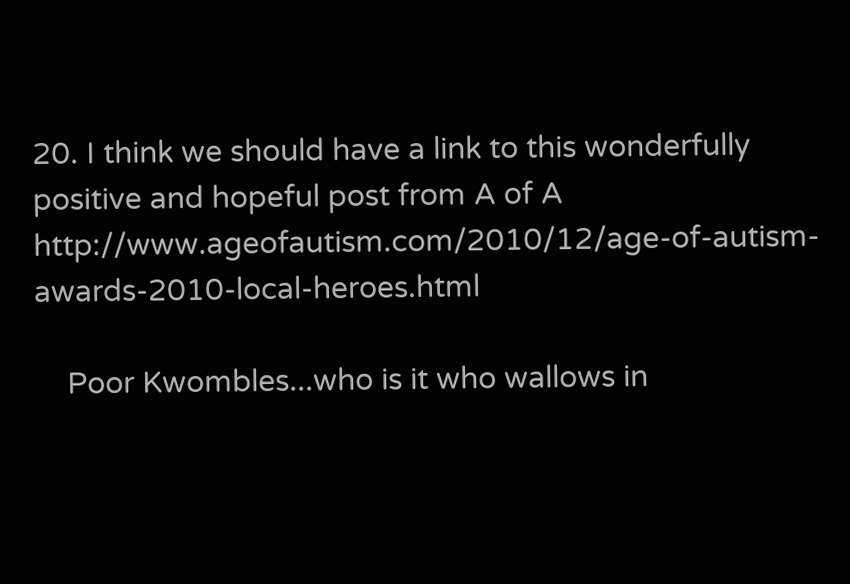20. I think we should have a link to this wonderfully positive and hopeful post from A of A http://www.ageofautism.com/2010/12/age-of-autism-awards-2010-local-heroes.html

    Poor Kwombles...who is it who wallows in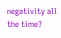negativity all the time?